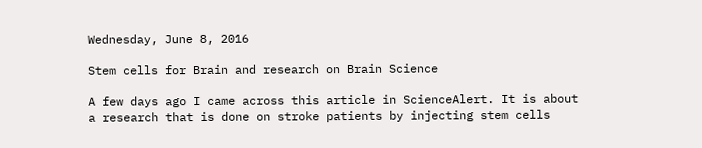Wednesday, June 8, 2016

Stem cells for Brain and research on Brain Science

A few days ago I came across this article in ScienceAlert. It is about a research that is done on stroke patients by injecting stem cells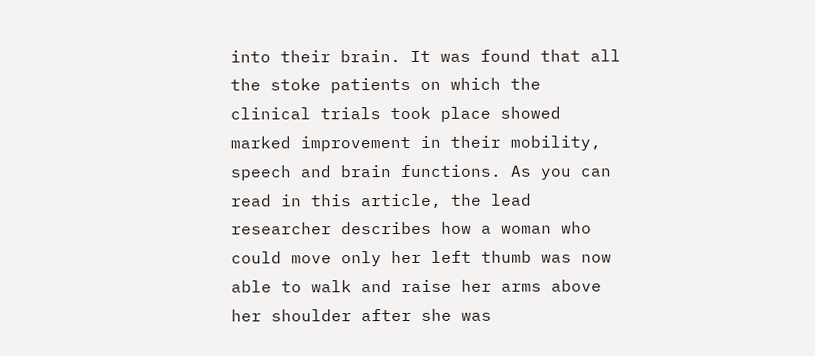into their brain. It was found that all the stoke patients on which the clinical trials took place showed marked improvement in their mobility, speech and brain functions. As you can read in this article, the lead researcher describes how a woman who could move only her left thumb was now able to walk and raise her arms above her shoulder after she was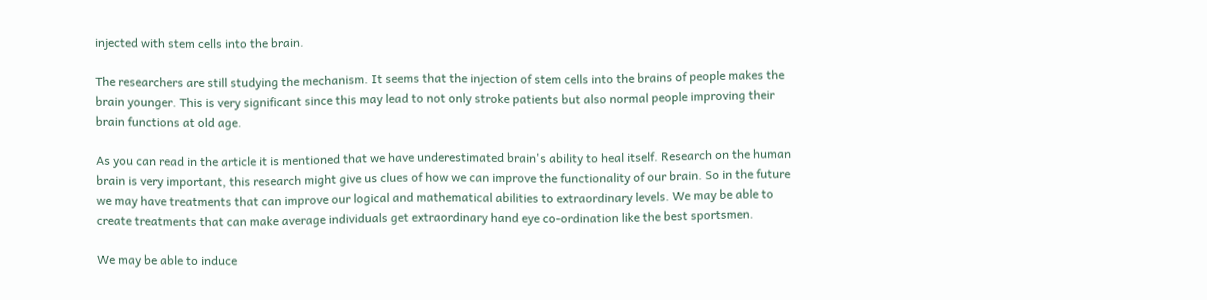injected with stem cells into the brain.

The researchers are still studying the mechanism. It seems that the injection of stem cells into the brains of people makes the brain younger. This is very significant since this may lead to not only stroke patients but also normal people improving their brain functions at old age.

As you can read in the article it is mentioned that we have underestimated brain's ability to heal itself. Research on the human brain is very important, this research might give us clues of how we can improve the functionality of our brain. So in the future we may have treatments that can improve our logical and mathematical abilities to extraordinary levels. We may be able to create treatments that can make average individuals get extraordinary hand eye co-ordination like the best sportsmen.

We may be able to induce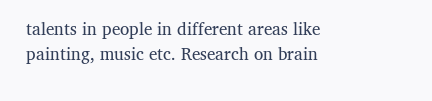talents in people in different areas like painting, music etc. Research on brain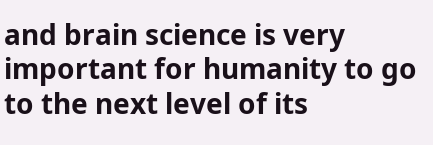and brain science is very important for humanity to go to the next level of its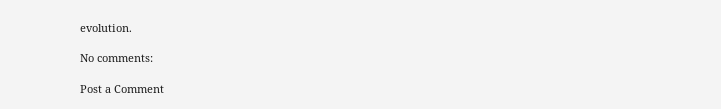evolution.

No comments:

Post a Comment